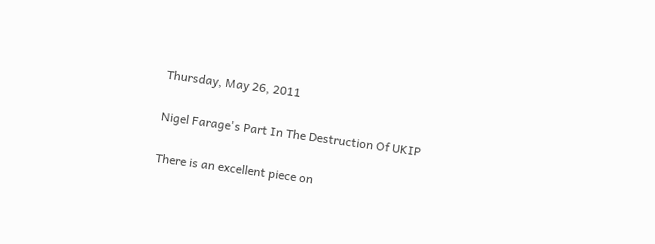Thursday, May 26, 2011

Nigel Farage's Part In The Destruction Of UKIP

There is an excellent piece on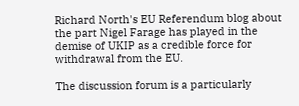Richard North's EU Referendum blog about the part Nigel Farage has played in the demise of UKIP as a credible force for withdrawal from the EU.

The discussion forum is a particularly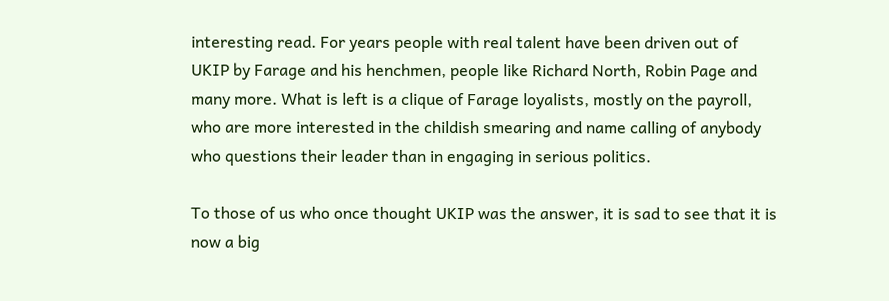interesting read. For years people with real talent have been driven out of UKIP by Farage and his henchmen, people like Richard North, Robin Page and many more. What is left is a clique of Farage loyalists, mostly on the payroll, who are more interested in the childish smearing and name calling of anybody who questions their leader than in engaging in serious politics.

To those of us who once thought UKIP was the answer, it is sad to see that it is now a big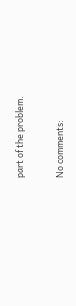part of the problem.

No comments: